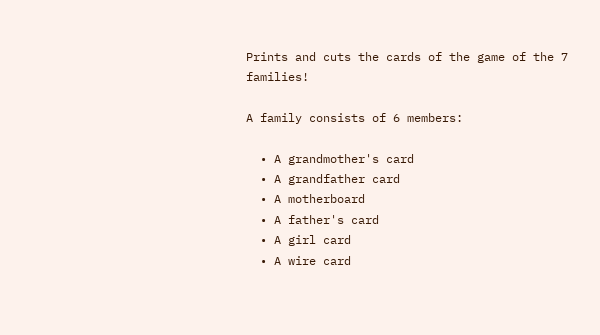Prints and cuts the cards of the game of the 7 families!

A family consists of 6 members:

  • A grandmother's card
  • A grandfather card
  • A motherboard
  • A father's card
  • A girl card
  • A wire card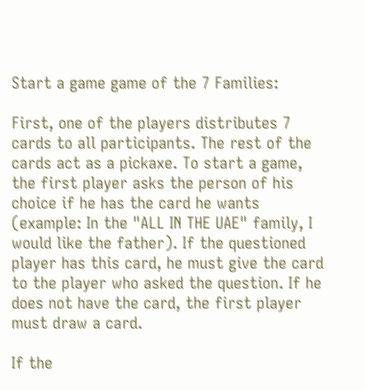Start a game game of the 7 Families:

First, one of the players distributes 7 cards to all participants. The rest of the cards act as a pickaxe. To start a game, the first player asks the person of his choice if he has the card he wants (example: In the "ALL IN THE UAE" family, I would like the father). If the questioned player has this card, he must give the card to the player who asked the question. If he does not have the card, the first player must draw a card.

If the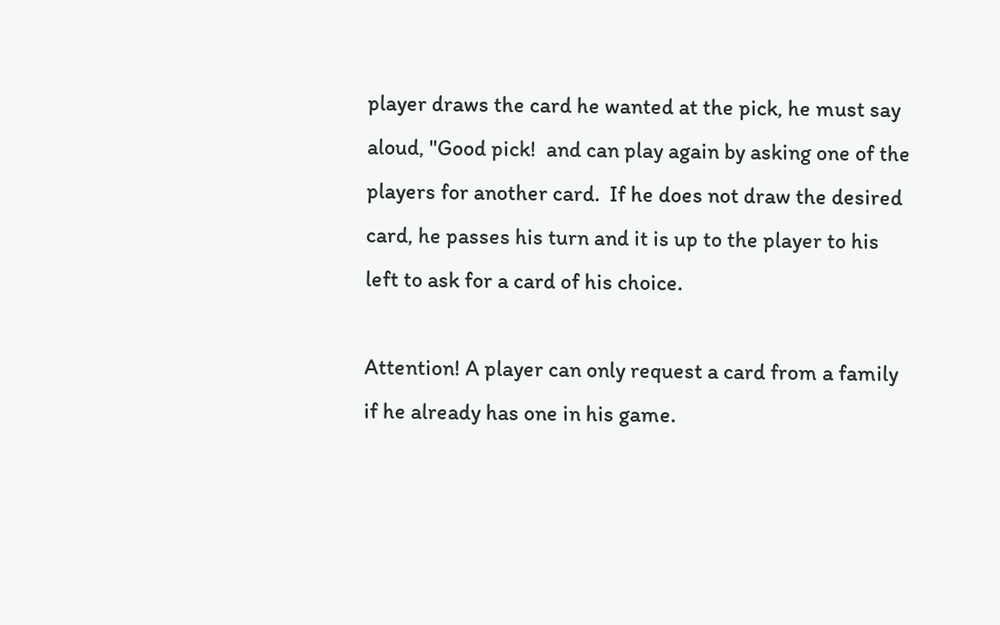player draws the card he wanted at the pick, he must say aloud, "Good pick!  and can play again by asking one of the players for another card.  If he does not draw the desired card, he passes his turn and it is up to the player to his left to ask for a card of his choice.

Attention! A player can only request a card from a family if he already has one in his game.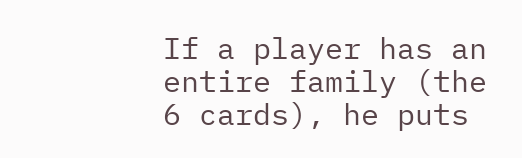If a player has an entire family (the 6 cards), he puts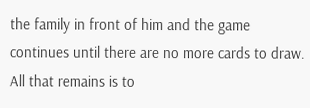the family in front of him and the game continues until there are no more cards to draw. All that remains is to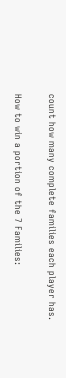count how many complete families each player has.

How to win a portion of the 7 Families: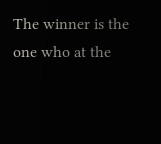The winner is the one who at the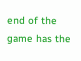end of the game has the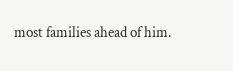most families ahead of him.